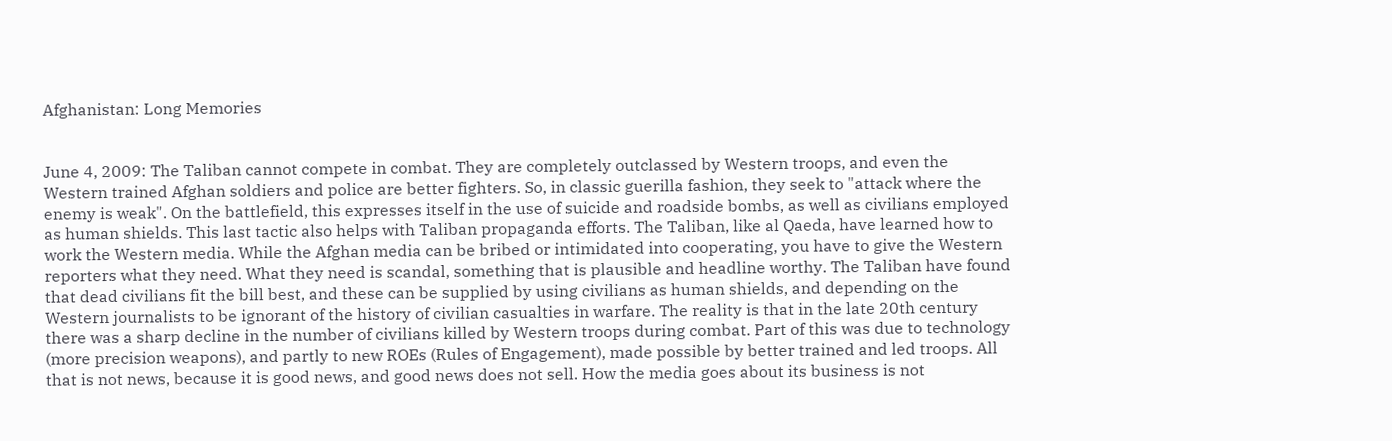Afghanistan: Long Memories


June 4, 2009: The Taliban cannot compete in combat. They are completely outclassed by Western troops, and even the Western trained Afghan soldiers and police are better fighters. So, in classic guerilla fashion, they seek to "attack where the enemy is weak". On the battlefield, this expresses itself in the use of suicide and roadside bombs, as well as civilians employed as human shields. This last tactic also helps with Taliban propaganda efforts. The Taliban, like al Qaeda, have learned how to work the Western media. While the Afghan media can be bribed or intimidated into cooperating, you have to give the Western reporters what they need. What they need is scandal, something that is plausible and headline worthy. The Taliban have found that dead civilians fit the bill best, and these can be supplied by using civilians as human shields, and depending on the Western journalists to be ignorant of the history of civilian casualties in warfare. The reality is that in the late 20th century there was a sharp decline in the number of civilians killed by Western troops during combat. Part of this was due to technology (more precision weapons), and partly to new ROEs (Rules of Engagement), made possible by better trained and led troops. All that is not news, because it is good news, and good news does not sell. How the media goes about its business is not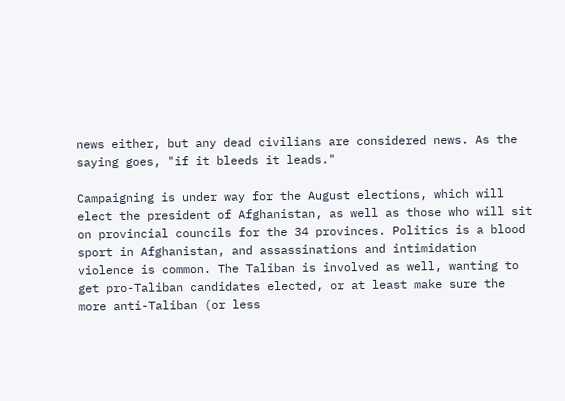news either, but any dead civilians are considered news. As the saying goes, "if it bleeds it leads."

Campaigning is under way for the August elections, which will elect the president of Afghanistan, as well as those who will sit on provincial councils for the 34 provinces. Politics is a blood sport in Afghanistan, and assassinations and intimidation violence is common. The Taliban is involved as well, wanting to get pro-Taliban candidates elected, or at least make sure the more anti-Taliban (or less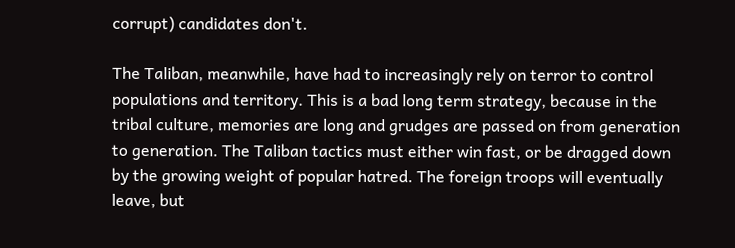corrupt) candidates don't.

The Taliban, meanwhile, have had to increasingly rely on terror to control populations and territory. This is a bad long term strategy, because in the tribal culture, memories are long and grudges are passed on from generation to generation. The Taliban tactics must either win fast, or be dragged down by the growing weight of popular hatred. The foreign troops will eventually leave, but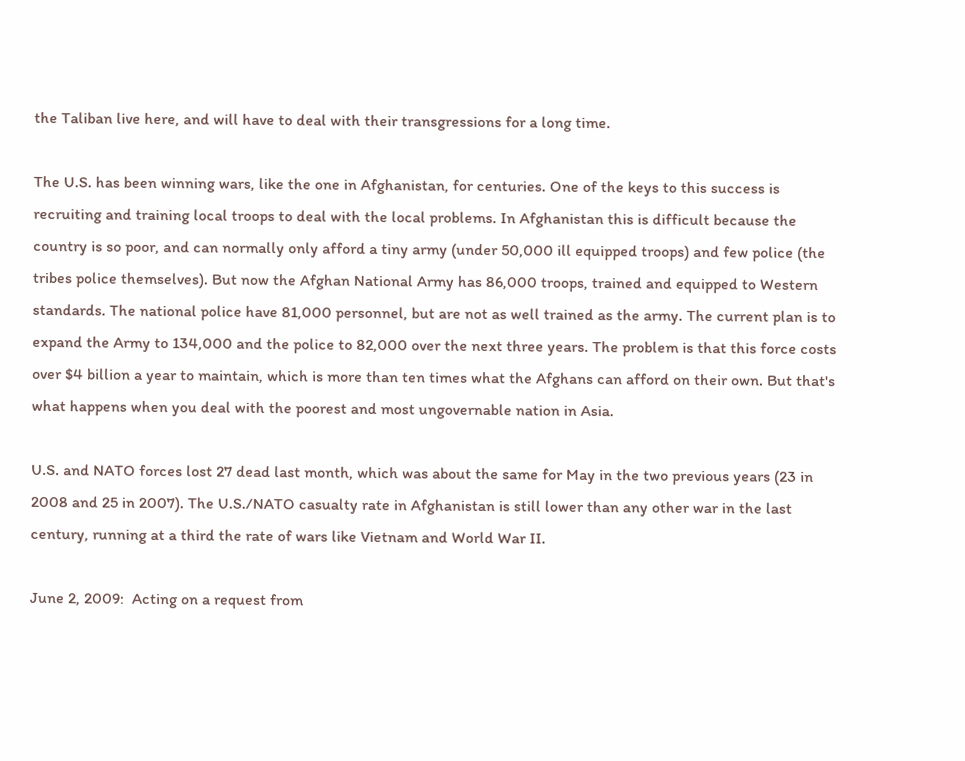the Taliban live here, and will have to deal with their transgressions for a long time.

The U.S. has been winning wars, like the one in Afghanistan, for centuries. One of the keys to this success is recruiting and training local troops to deal with the local problems. In Afghanistan this is difficult because the country is so poor, and can normally only afford a tiny army (under 50,000 ill equipped troops) and few police (the tribes police themselves). But now the Afghan National Army has 86,000 troops, trained and equipped to Western standards. The national police have 81,000 personnel, but are not as well trained as the army. The current plan is to expand the Army to 134,000 and the police to 82,000 over the next three years. The problem is that this force costs over $4 billion a year to maintain, which is more than ten times what the Afghans can afford on their own. But that's what happens when you deal with the poorest and most ungovernable nation in Asia.

U.S. and NATO forces lost 27 dead last month, which was about the same for May in the two previous years (23 in 2008 and 25 in 2007). The U.S./NATO casualty rate in Afghanistan is still lower than any other war in the last century, running at a third the rate of wars like Vietnam and World War II.

June 2, 2009:  Acting on a request from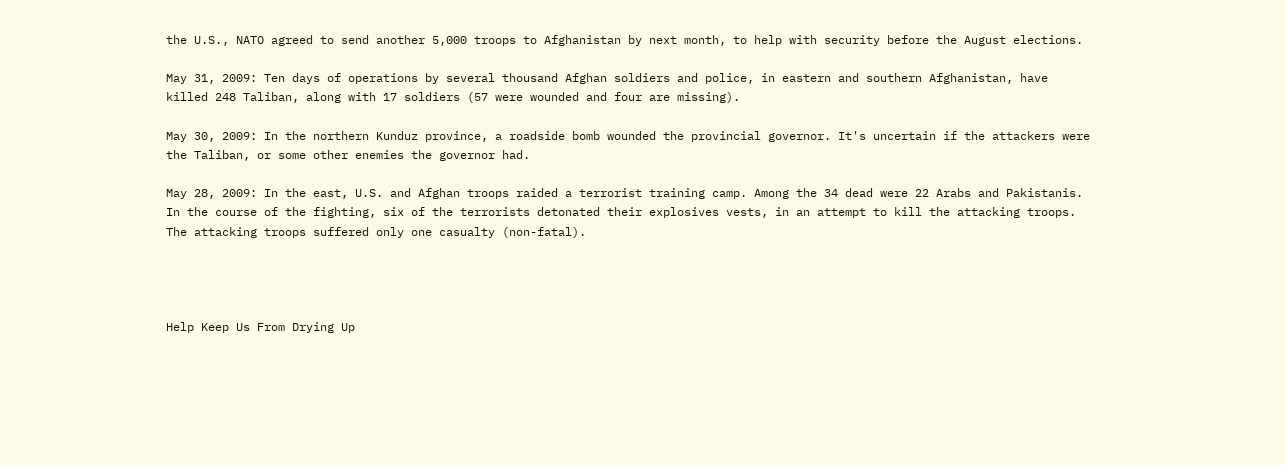the U.S., NATO agreed to send another 5,000 troops to Afghanistan by next month, to help with security before the August elections.

May 31, 2009: Ten days of operations by several thousand Afghan soldiers and police, in eastern and southern Afghanistan, have killed 248 Taliban, along with 17 soldiers (57 were wounded and four are missing).

May 30, 2009: In the northern Kunduz province, a roadside bomb wounded the provincial governor. It's uncertain if the attackers were the Taliban, or some other enemies the governor had.

May 28, 2009: In the east, U.S. and Afghan troops raided a terrorist training camp. Among the 34 dead were 22 Arabs and Pakistanis. In the course of the fighting, six of the terrorists detonated their explosives vests, in an attempt to kill the attacking troops. The attacking troops suffered only one casualty (non-fatal).




Help Keep Us From Drying Up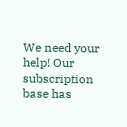We need your help! Our subscription base has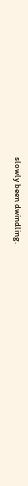slowly been dwindling.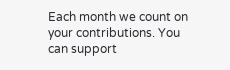Each month we count on your contributions. You can support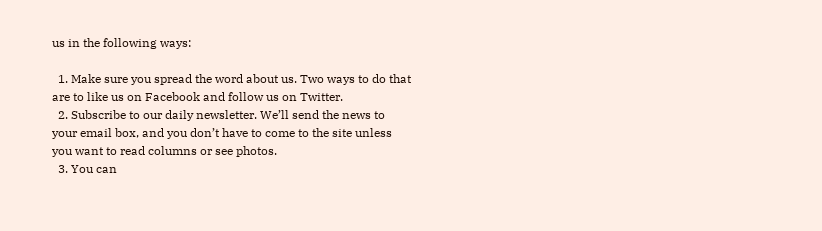us in the following ways:

  1. Make sure you spread the word about us. Two ways to do that are to like us on Facebook and follow us on Twitter.
  2. Subscribe to our daily newsletter. We’ll send the news to your email box, and you don’t have to come to the site unless you want to read columns or see photos.
  3. You can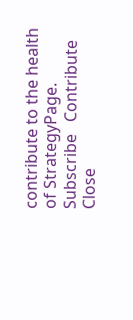contribute to the health of StrategyPage.
Subscribe   Contribute   Close